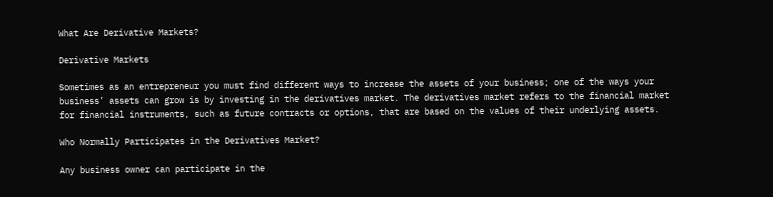What Are Derivative Markets?

Derivative Markets

Sometimes as an entrepreneur you must find different ways to increase the assets of your business; one of the ways your business’ assets can grow is by investing in the derivatives market. The derivatives market refers to the financial market for financial instruments, such as future contracts or options, that are based on the values of their underlying assets.

Who Normally Participates in the Derivatives Market?

Any business owner can participate in the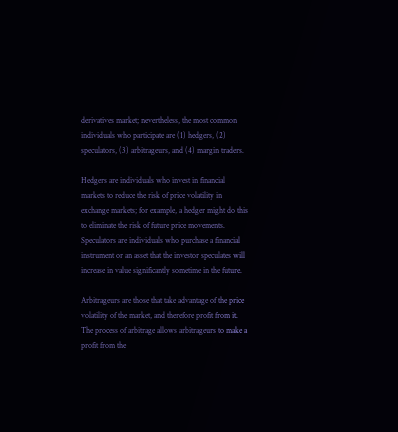derivatives market; nevertheless, the most common individuals who participate are (1) hedgers, (2) speculators, (3) arbitrageurs, and (4) margin traders.

Hedgers are individuals who invest in financial markets to reduce the risk of price volatility in exchange markets; for example, a hedger might do this to eliminate the risk of future price movements. Speculators are individuals who purchase a financial instrument or an asset that the investor speculates will increase in value significantly sometime in the future.

Arbitrageurs are those that take advantage of the price volatility of the market, and therefore profit from it. The process of arbitrage allows arbitrageurs to make a profit from the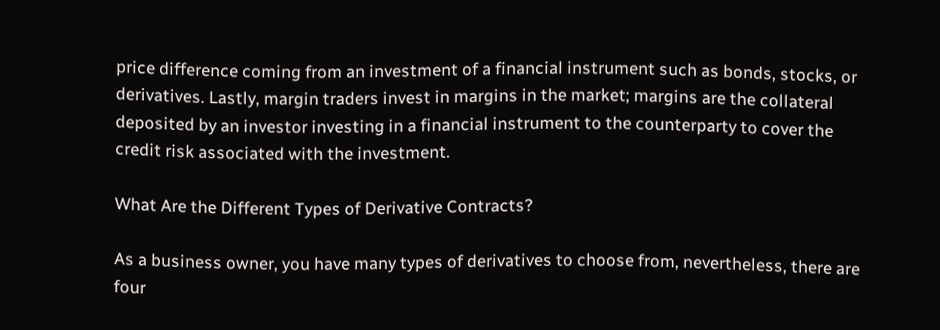price difference coming from an investment of a financial instrument such as bonds, stocks, or derivatives. Lastly, margin traders invest in margins in the market; margins are the collateral deposited by an investor investing in a financial instrument to the counterparty to cover the credit risk associated with the investment.

What Are the Different Types of Derivative Contracts?

As a business owner, you have many types of derivatives to choose from, nevertheless, there are four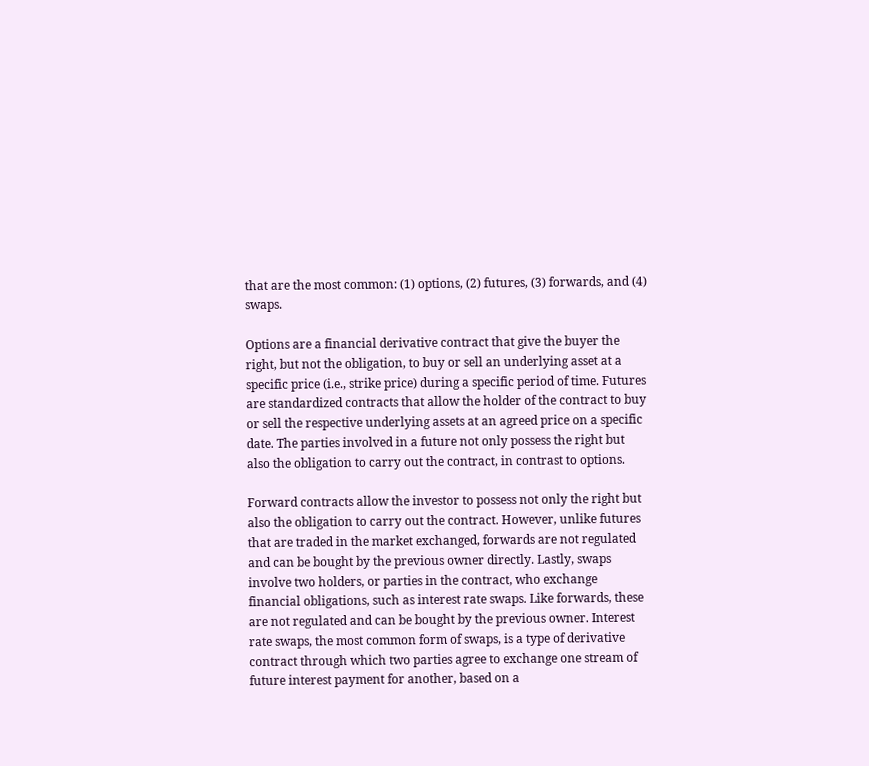that are the most common: (1) options, (2) futures, (3) forwards, and (4) swaps.

Options are a financial derivative contract that give the buyer the right, but not the obligation, to buy or sell an underlying asset at a specific price (i.e., strike price) during a specific period of time. Futures are standardized contracts that allow the holder of the contract to buy or sell the respective underlying assets at an agreed price on a specific date. The parties involved in a future not only possess the right but also the obligation to carry out the contract, in contrast to options.

Forward contracts allow the investor to possess not only the right but also the obligation to carry out the contract. However, unlike futures that are traded in the market exchanged, forwards are not regulated and can be bought by the previous owner directly. Lastly, swaps involve two holders, or parties in the contract, who exchange financial obligations, such as interest rate swaps. Like forwards, these are not regulated and can be bought by the previous owner. Interest rate swaps, the most common form of swaps, is a type of derivative contract through which two parties agree to exchange one stream of future interest payment for another, based on a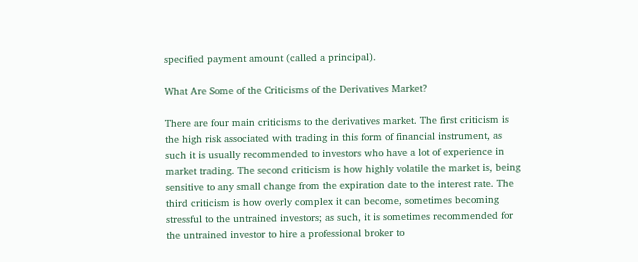specified payment amount (called a principal).

What Are Some of the Criticisms of the Derivatives Market?

There are four main criticisms to the derivatives market. The first criticism is the high risk associated with trading in this form of financial instrument, as such it is usually recommended to investors who have a lot of experience in market trading. The second criticism is how highly volatile the market is, being sensitive to any small change from the expiration date to the interest rate. The third criticism is how overly complex it can become, sometimes becoming stressful to the untrained investors; as such, it is sometimes recommended for the untrained investor to hire a professional broker to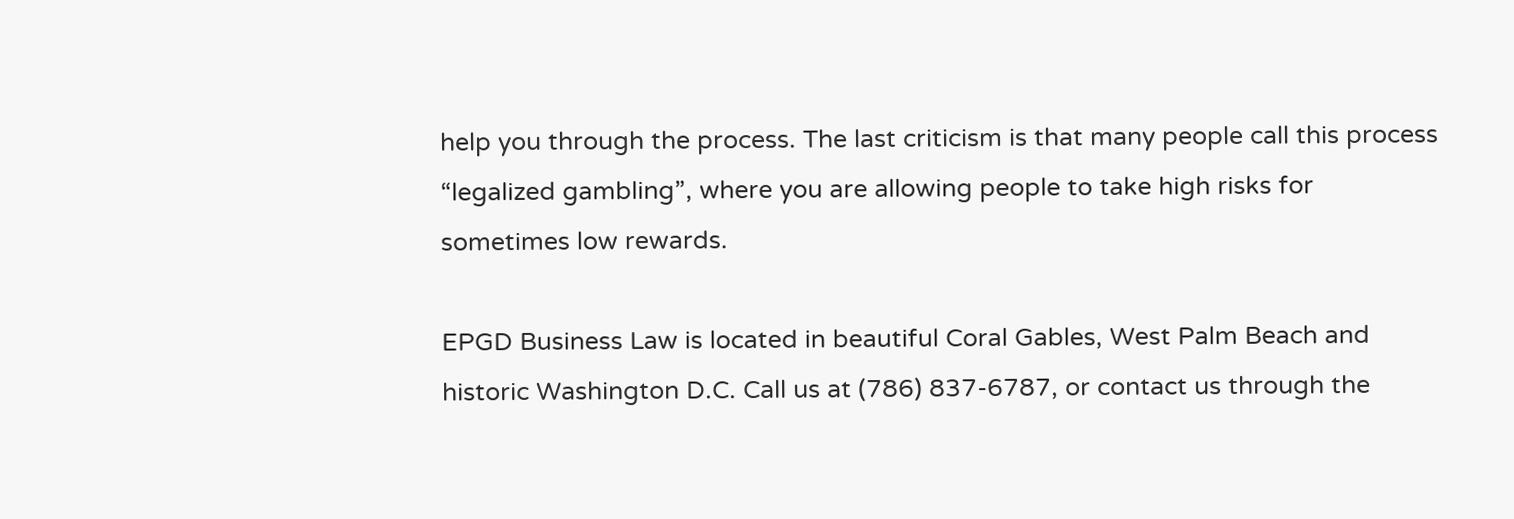help you through the process. The last criticism is that many people call this process “legalized gambling”, where you are allowing people to take high risks for sometimes low rewards.

EPGD Business Law is located in beautiful Coral Gables, West Palm Beach and historic Washington D.C. Call us at (786) 837-6787, or contact us through the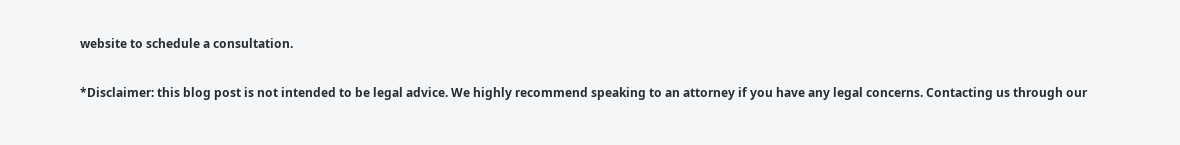website to schedule a consultation.

*Disclaimer: this blog post is not intended to be legal advice. We highly recommend speaking to an attorney if you have any legal concerns. Contacting us through our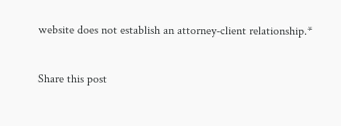website does not establish an attorney-client relationship.*

Share this post